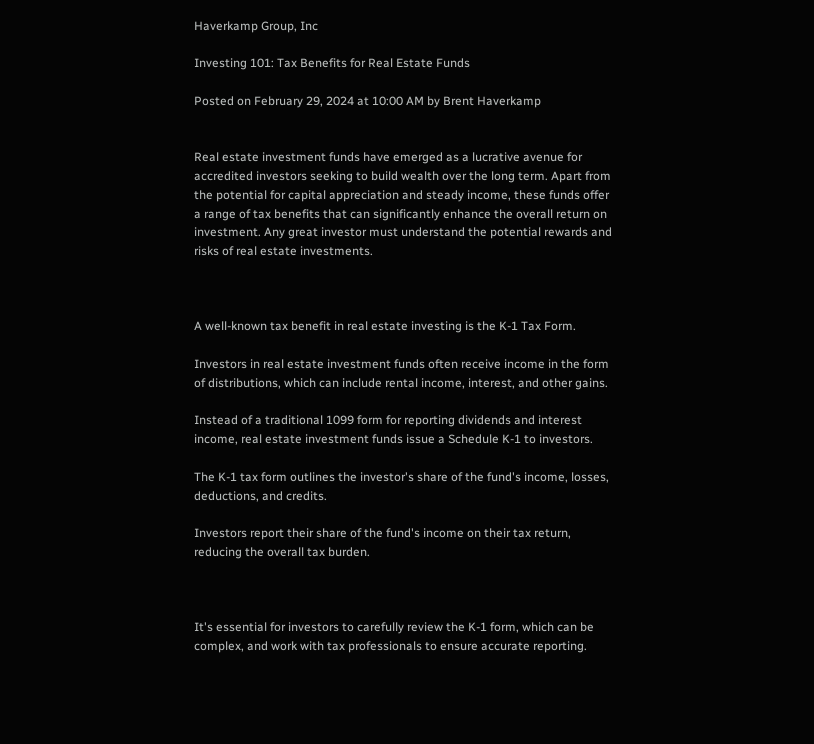Haverkamp Group, Inc

Investing 101: Tax Benefits for Real Estate Funds

Posted on February 29, 2024 at 10:00 AM by Brent Haverkamp


Real estate investment funds have emerged as a lucrative avenue for accredited investors seeking to build wealth over the long term. Apart from the potential for capital appreciation and steady income, these funds offer a range of tax benefits that can significantly enhance the overall return on investment. Any great investor must understand the potential rewards and risks of real estate investments.



A well-known tax benefit in real estate investing is the K-1 Tax Form.

Investors in real estate investment funds often receive income in the form of distributions, which can include rental income, interest, and other gains.

Instead of a traditional 1099 form for reporting dividends and interest income, real estate investment funds issue a Schedule K-1 to investors.

The K-1 tax form outlines the investor's share of the fund's income, losses, deductions, and credits.

Investors report their share of the fund's income on their tax return, reducing the overall tax burden.



It's essential for investors to carefully review the K-1 form, which can be complex, and work with tax professionals to ensure accurate reporting.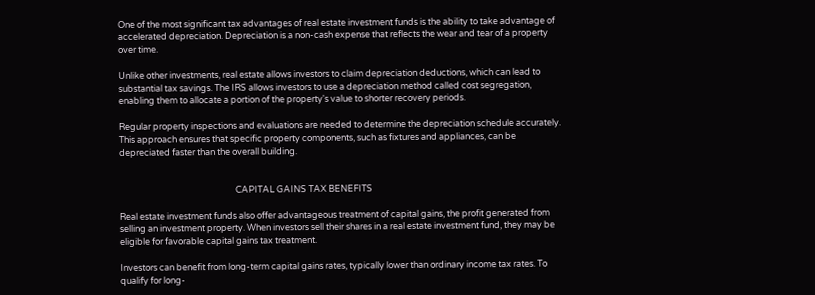One of the most significant tax advantages of real estate investment funds is the ability to take advantage of accelerated depreciation. Depreciation is a non-cash expense that reflects the wear and tear of a property over time.

Unlike other investments, real estate allows investors to claim depreciation deductions, which can lead to substantial tax savings. The IRS allows investors to use a depreciation method called cost segregation, enabling them to allocate a portion of the property's value to shorter recovery periods.

Regular property inspections and evaluations are needed to determine the depreciation schedule accurately. This approach ensures that specific property components, such as fixtures and appliances, can be depreciated faster than the overall building.


                                                          CAPITAL GAINS TAX BENEFITS

Real estate investment funds also offer advantageous treatment of capital gains, the profit generated from selling an investment property. When investors sell their shares in a real estate investment fund, they may be eligible for favorable capital gains tax treatment.

Investors can benefit from long-term capital gains rates, typically lower than ordinary income tax rates. To qualify for long-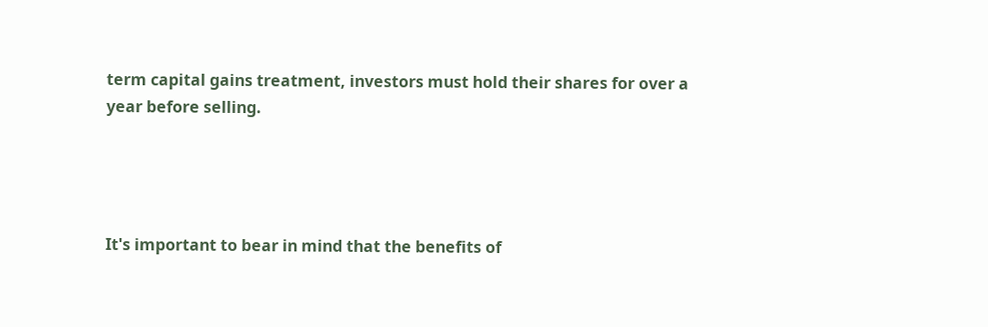term capital gains treatment, investors must hold their shares for over a year before selling.




It's important to bear in mind that the benefits of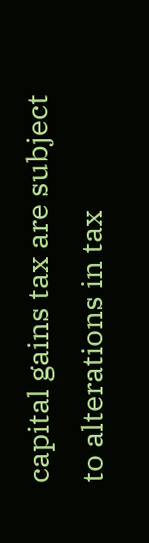capital gains tax are subject to alterations in tax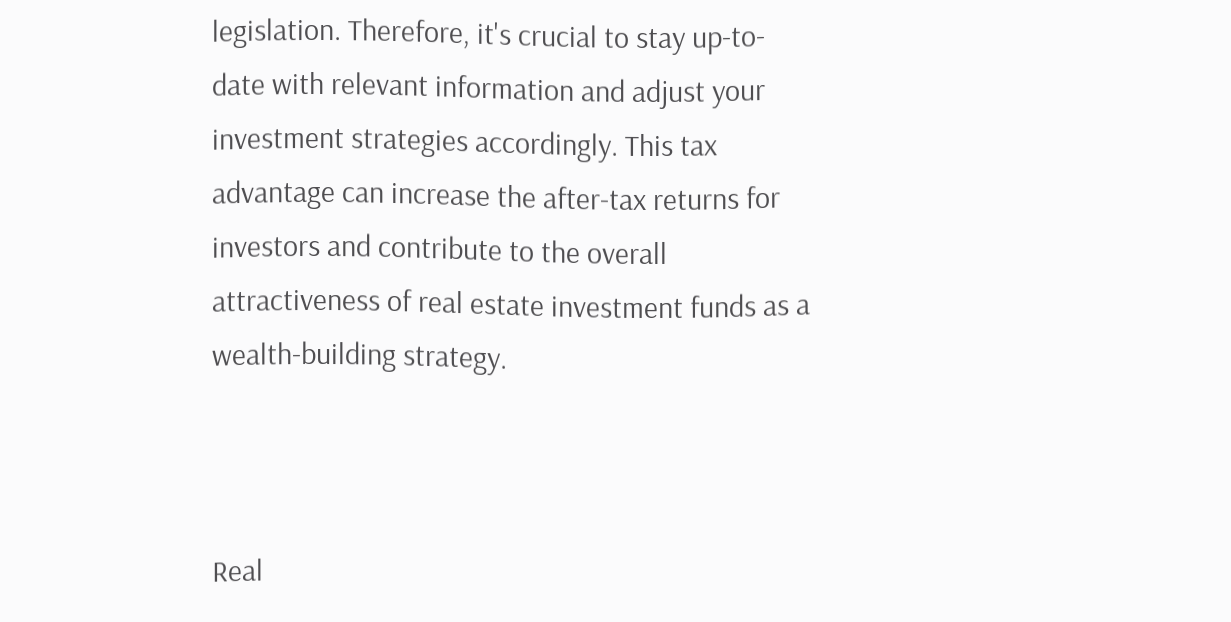legislation. Therefore, it's crucial to stay up-to-date with relevant information and adjust your investment strategies accordingly. This tax advantage can increase the after-tax returns for investors and contribute to the overall attractiveness of real estate investment funds as a wealth-building strategy.



Real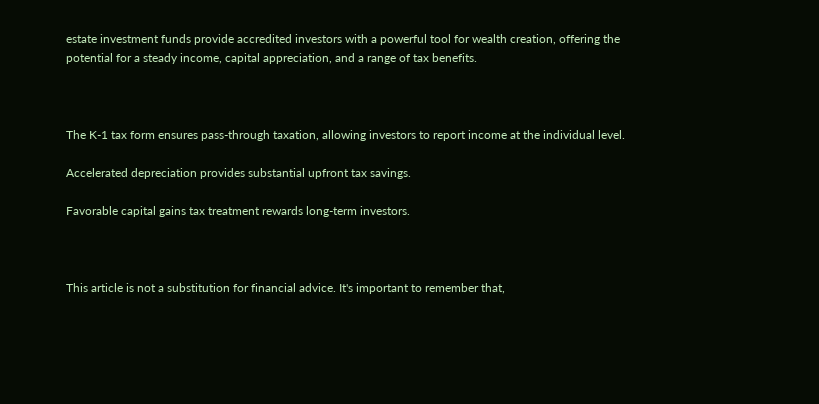estate investment funds provide accredited investors with a powerful tool for wealth creation, offering the potential for a steady income, capital appreciation, and a range of tax benefits.



The K-1 tax form ensures pass-through taxation, allowing investors to report income at the individual level.

Accelerated depreciation provides substantial upfront tax savings.

Favorable capital gains tax treatment rewards long-term investors.



This article is not a substitution for financial advice. It's important to remember that,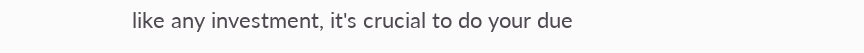like any investment, it's crucial to do your due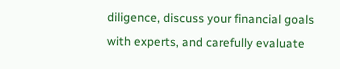diligence, discuss your financial goals with experts, and carefully evaluate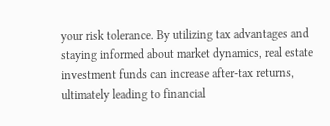your risk tolerance. By utilizing tax advantages and staying informed about market dynamics, real estate investment funds can increase after-tax returns, ultimately leading to financial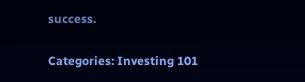success.

Categories: Investing 101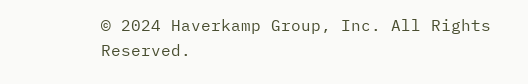© 2024 Haverkamp Group, Inc. All Rights Reserved.